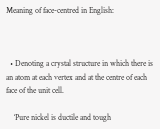Meaning of face-centred in English:



  • Denoting a crystal structure in which there is an atom at each vertex and at the centre of each face of the unit cell.

    ‘Pure nickel is ductile and tough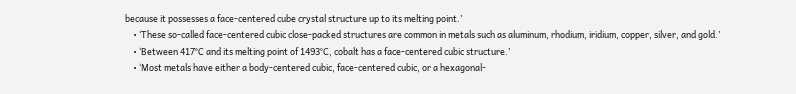because it possesses a face-centered cube crystal structure up to its melting point.’
    • ‘These so-called face-centered cubic close-packed structures are common in metals such as aluminum, rhodium, iridium, copper, silver, and gold.’
    • ‘Between 417°C and its melting point of 1493°C, cobalt has a face-centered cubic structure.’
    • ‘Most metals have either a body-centered cubic, face-centered cubic, or a hexagonal-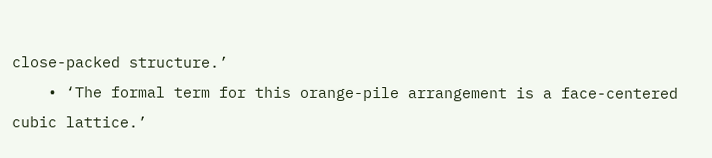close-packed structure.’
    • ‘The formal term for this orange-pile arrangement is a face-centered cubic lattice.’